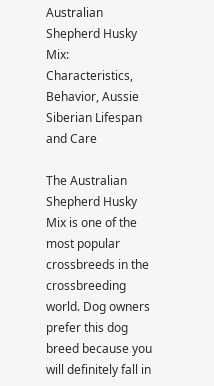Australian Shepherd Husky Mix: Characteristics, Behavior, Aussie Siberian Lifespan and Care

The Australian Shepherd Husky Mix is one of the most popular crossbreeds in the crossbreeding world. Dog owners prefer this dog breed because you will definitely fall in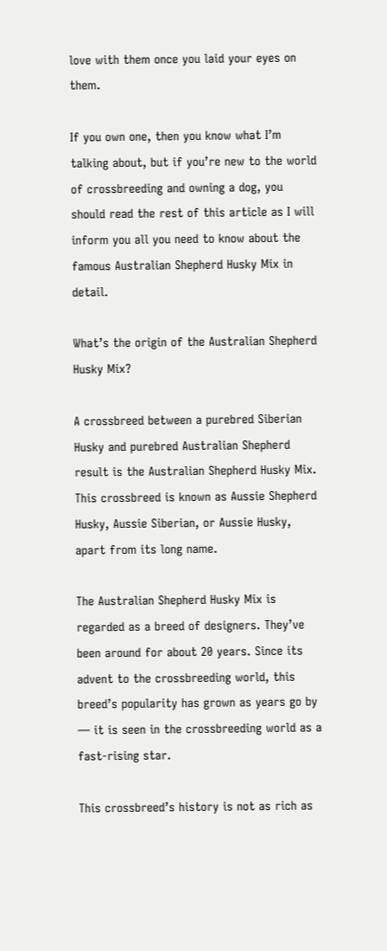love with them once you laid your eyes on them.

If you own one, then you know what I’m talking about, but if you’re new to the world of crossbreeding and owning a dog, you should read the rest of this article as I will inform you all you need to know about the famous Australian Shepherd Husky Mix in detail.

What’s the origin of the Australian Shepherd Husky Mix?

A crossbreed between a purebred Siberian Husky and purebred Australian Shepherd result is the Australian Shepherd Husky Mix. This crossbreed is known as Aussie Shepherd Husky, Aussie Siberian, or Aussie Husky, apart from its long name.

The Australian Shepherd Husky Mix is regarded as a breed of designers. They’ve been around for about 20 years. Since its advent to the crossbreeding world, this breed’s popularity has grown as years go by — it is seen in the crossbreeding world as a fast-rising star.

This crossbreed’s history is not as rich as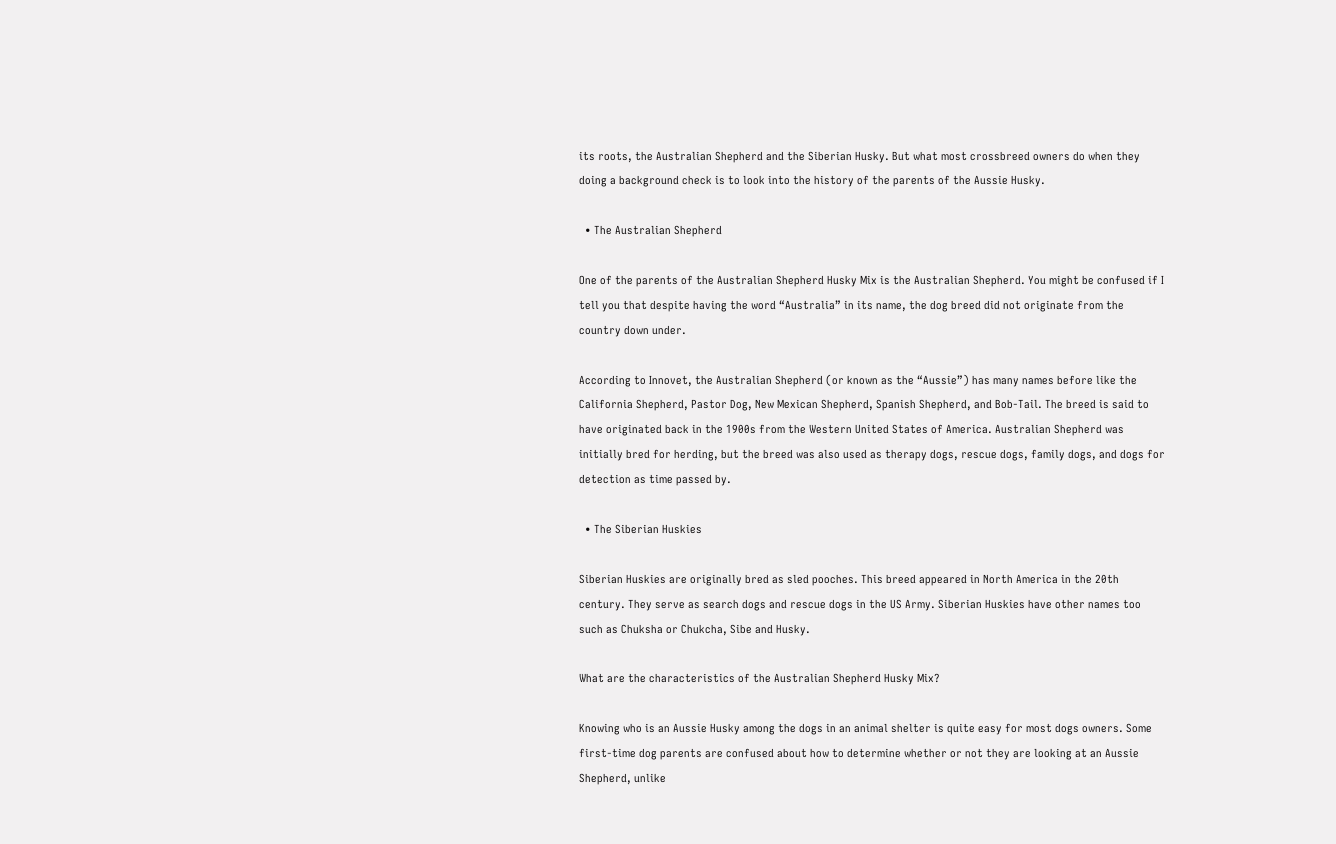its roots, the Australian Shepherd and the Siberian Husky. But what most crossbreed owners do when they doing a background check is to look into the history of the parents of the Aussie Husky.

  • The Australian Shepherd

One of the parents of the Australian Shepherd Husky Mix is the Australian Shepherd. You might be confused if I tell you that despite having the word “Australia” in its name, the dog breed did not originate from the country down under.

According to Innovet, the Australian Shepherd (or known as the “Aussie”) has many names before like the California Shepherd, Pastor Dog, New Mexican Shepherd, Spanish Shepherd, and Bob-Tail. The breed is said to have originated back in the 1900s from the Western United States of America. Australian Shepherd was initially bred for herding, but the breed was also used as therapy dogs, rescue dogs, family dogs, and dogs for detection as time passed by.

  • The Siberian Huskies

Siberian Huskies are originally bred as sled pooches. This breed appeared in North America in the 20th century. They serve as search dogs and rescue dogs in the US Army. Siberian Huskies have other names too such as Chuksha or Chukcha, Sibe and Husky.

What are the characteristics of the Australian Shepherd Husky Mix?

Knowing who is an Aussie Husky among the dogs in an animal shelter is quite easy for most dogs owners. Some first-time dog parents are confused about how to determine whether or not they are looking at an Aussie Shepherd, unlike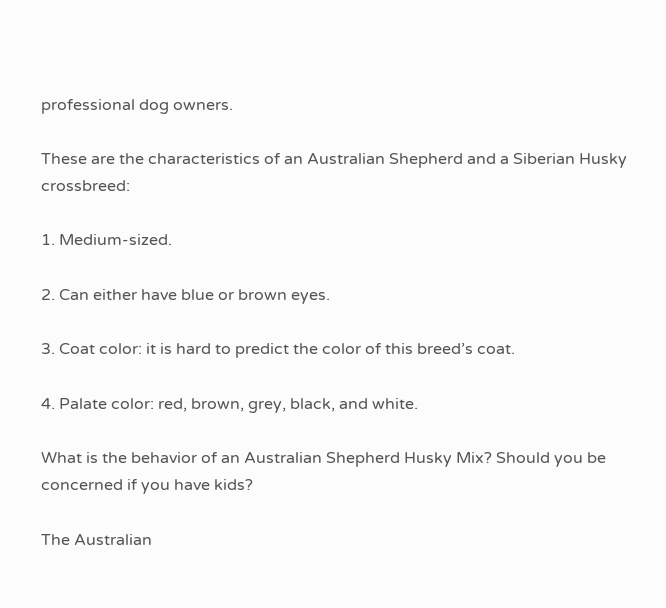professional dog owners.

These are the characteristics of an Australian Shepherd and a Siberian Husky crossbreed:

1. Medium-sized.

2. Can either have blue or brown eyes.

3. Coat color: it is hard to predict the color of this breed’s coat.

4. Palate color: red, brown, grey, black, and white.

What is the behavior of an Australian Shepherd Husky Mix? Should you be concerned if you have kids?

The Australian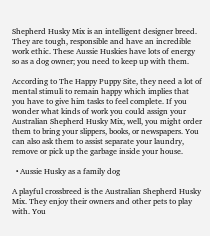Shepherd Husky Mix is an intelligent designer breed. They are tough, responsible and have an incredible work ethic. These Aussie Huskies have lots of energy so as a dog owner; you need to keep up with them.

According to The Happy Puppy Site, they need a lot of mental stimuli to remain happy which implies that you have to give him tasks to feel complete. If you wonder what kinds of work you could assign your Australian Shepherd Husky Mix, well, you might order them to bring your slippers, books, or newspapers. You can also ask them to assist separate your laundry, remove or pick up the garbage inside your house.

  • Aussie Husky as a family dog

A playful crossbreed is the Australian Shepherd Husky Mix. They enjoy their owners and other pets to play with. You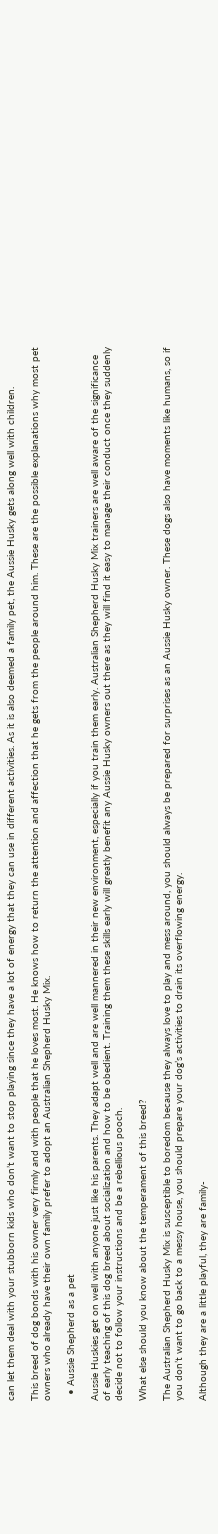can let them deal with your stubborn kids who don’t want to stop playing since they have a lot of energy that they can use in different activities. As it is also deemed a family pet, the Aussie Husky gets along well with children.

This breed of dog bonds with his owner very firmly and with people that he loves most. He knows how to return the attention and affection that he gets from the people around him. These are the possible explanations why most pet owners who already have their own family prefer to adopt an Australian Shepherd Husky Mix.

  • Aussie Shepherd as a pet

Aussie Huskies get on well with anyone just like his parents. They adapt well and are well mannered in their new environment, especially if you train them early. Australian Shepherd Husky Mix trainers are well aware of the significance of early teaching of this dog breed about socialization and how to be obedient. Training them these skills early will greatly benefit any Aussie Husky owners out there as they will find it easy to manage their conduct once they suddenly decide not to follow your instructions and be a rebellious pooch.

What else should you know about the temperament of this breed?

The Australian Shepherd Husky Mix is susceptible to boredom because they always love to play and mess around, you should always be prepared for surprises as an Aussie Husky owner. These dogs also have moments like humans, so if you don’t want to go back to a messy house, you should prepare your dog’s activities to drain its overflowing energy.

Although they are a little playful, they are family-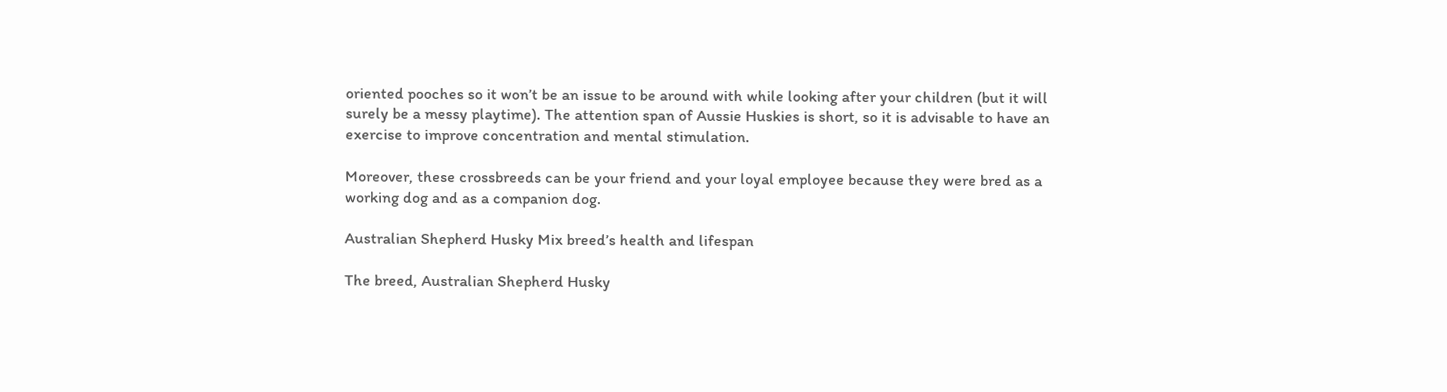oriented pooches so it won’t be an issue to be around with while looking after your children (but it will surely be a messy playtime). The attention span of Aussie Huskies is short, so it is advisable to have an exercise to improve concentration and mental stimulation.

Moreover, these crossbreeds can be your friend and your loyal employee because they were bred as a working dog and as a companion dog.

Australian Shepherd Husky Mix breed’s health and lifespan

The breed, Australian Shepherd Husky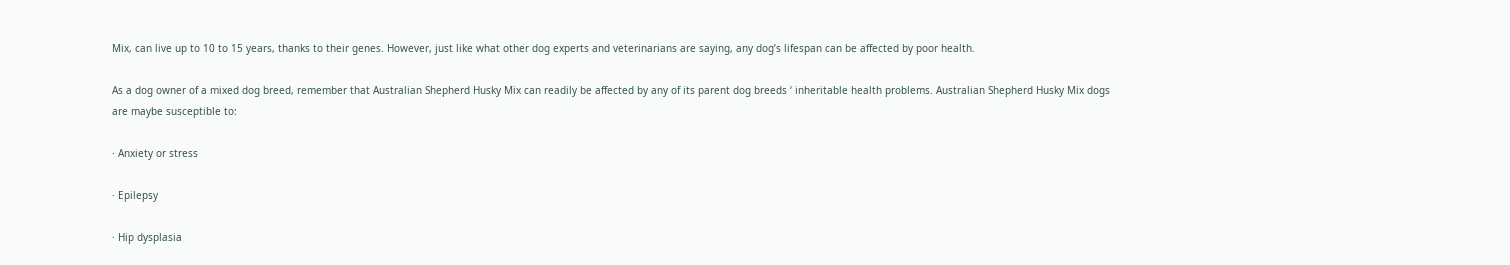Mix, can live up to 10 to 15 years, thanks to their genes. However, just like what other dog experts and veterinarians are saying, any dog’s lifespan can be affected by poor health.

As a dog owner of a mixed dog breed, remember that Australian Shepherd Husky Mix can readily be affected by any of its parent dog breeds ‘ inheritable health problems. Australian Shepherd Husky Mix dogs are maybe susceptible to:

· Anxiety or stress

· Epilepsy

· Hip dysplasia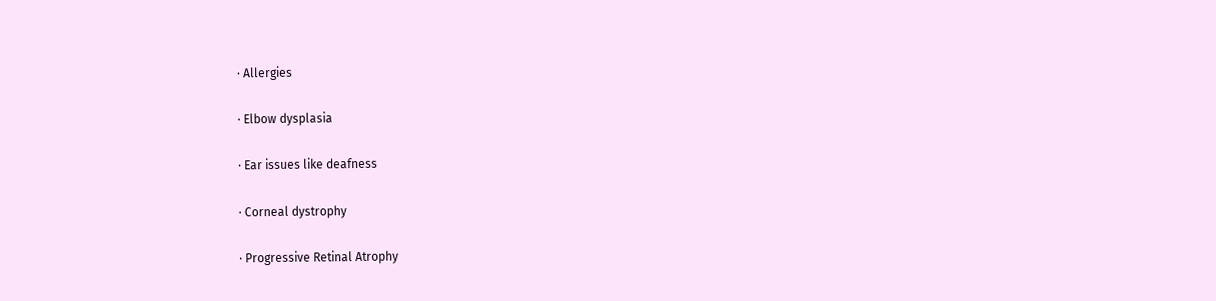· Allergies

· Elbow dysplasia

· Ear issues like deafness

· Corneal dystrophy

· Progressive Retinal Atrophy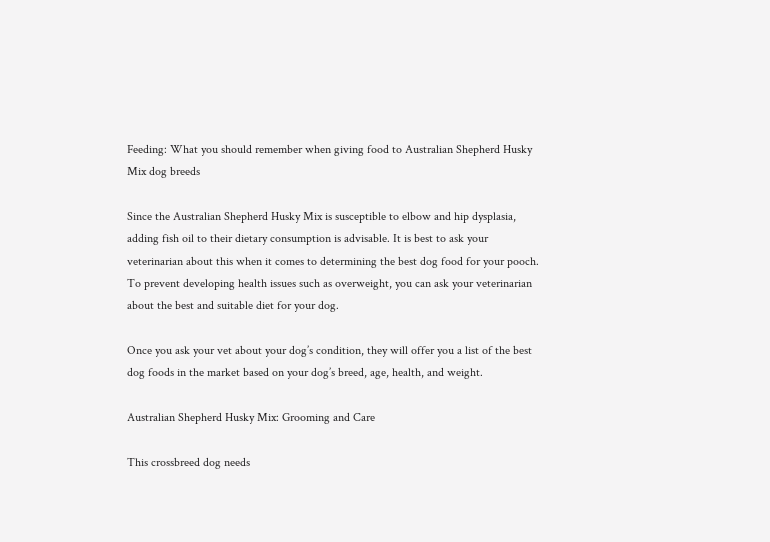Feeding: What you should remember when giving food to Australian Shepherd Husky Mix dog breeds

Since the Australian Shepherd Husky Mix is susceptible to elbow and hip dysplasia, adding fish oil to their dietary consumption is advisable. It is best to ask your veterinarian about this when it comes to determining the best dog food for your pooch. To prevent developing health issues such as overweight, you can ask your veterinarian about the best and suitable diet for your dog.

Once you ask your vet about your dog’s condition, they will offer you a list of the best dog foods in the market based on your dog’s breed, age, health, and weight.

Australian Shepherd Husky Mix: Grooming and Care

This crossbreed dog needs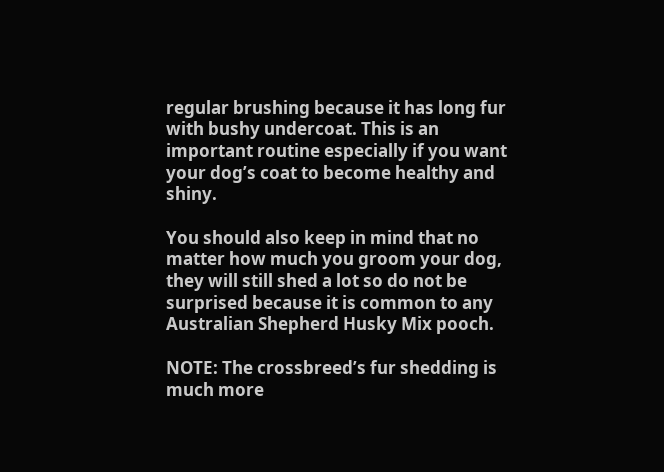regular brushing because it has long fur with bushy undercoat. This is an important routine especially if you want your dog’s coat to become healthy and shiny.

You should also keep in mind that no matter how much you groom your dog, they will still shed a lot so do not be surprised because it is common to any Australian Shepherd Husky Mix pooch.

NOTE: The crossbreed’s fur shedding is much more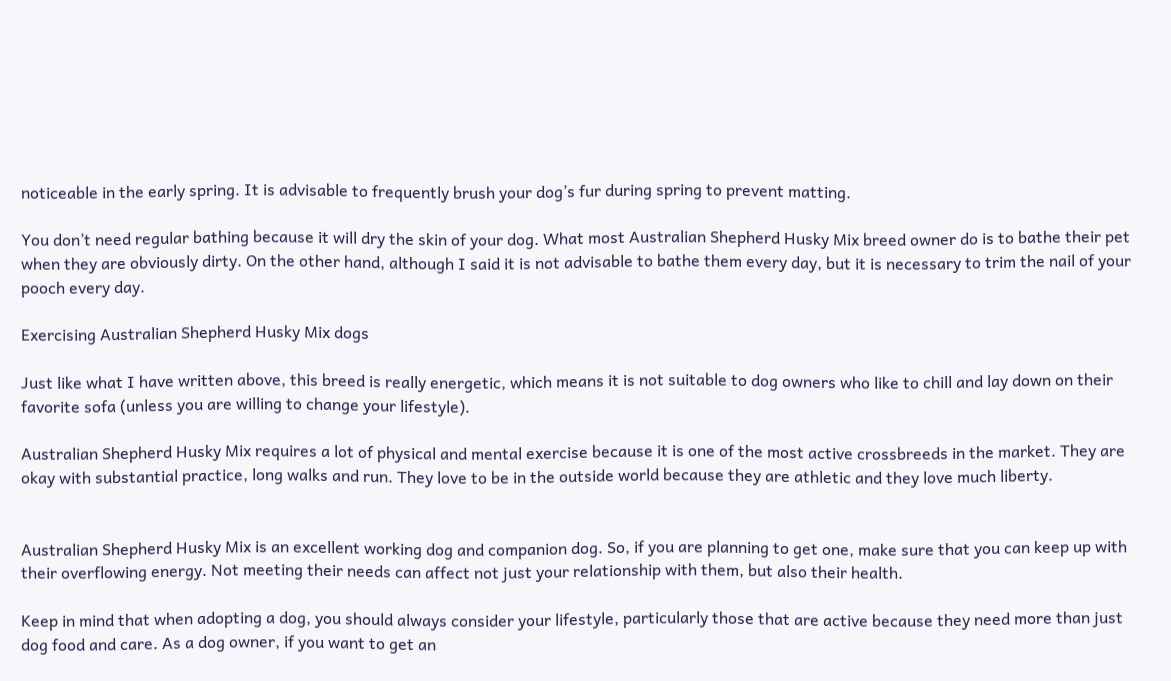noticeable in the early spring. It is advisable to frequently brush your dog’s fur during spring to prevent matting.

You don’t need regular bathing because it will dry the skin of your dog. What most Australian Shepherd Husky Mix breed owner do is to bathe their pet when they are obviously dirty. On the other hand, although I said it is not advisable to bathe them every day, but it is necessary to trim the nail of your pooch every day.

Exercising Australian Shepherd Husky Mix dogs

Just like what I have written above, this breed is really energetic, which means it is not suitable to dog owners who like to chill and lay down on their favorite sofa (unless you are willing to change your lifestyle).

Australian Shepherd Husky Mix requires a lot of physical and mental exercise because it is one of the most active crossbreeds in the market. They are okay with substantial practice, long walks and run. They love to be in the outside world because they are athletic and they love much liberty.


Australian Shepherd Husky Mix is an excellent working dog and companion dog. So, if you are planning to get one, make sure that you can keep up with their overflowing energy. Not meeting their needs can affect not just your relationship with them, but also their health.

Keep in mind that when adopting a dog, you should always consider your lifestyle, particularly those that are active because they need more than just dog food and care. As a dog owner, if you want to get an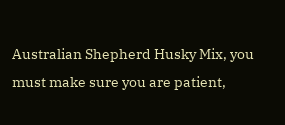Australian Shepherd Husky Mix, you must make sure you are patient,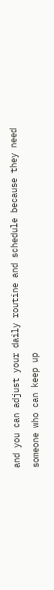and you can adjust your daily routine and schedule because they need someone who can keep up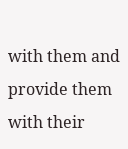with them and provide them with their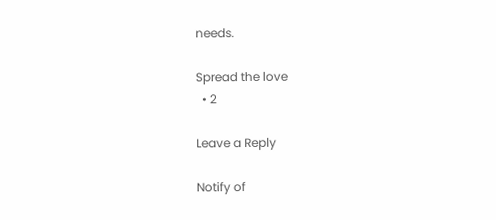needs.

Spread the love
  • 2

Leave a Reply

Notify of